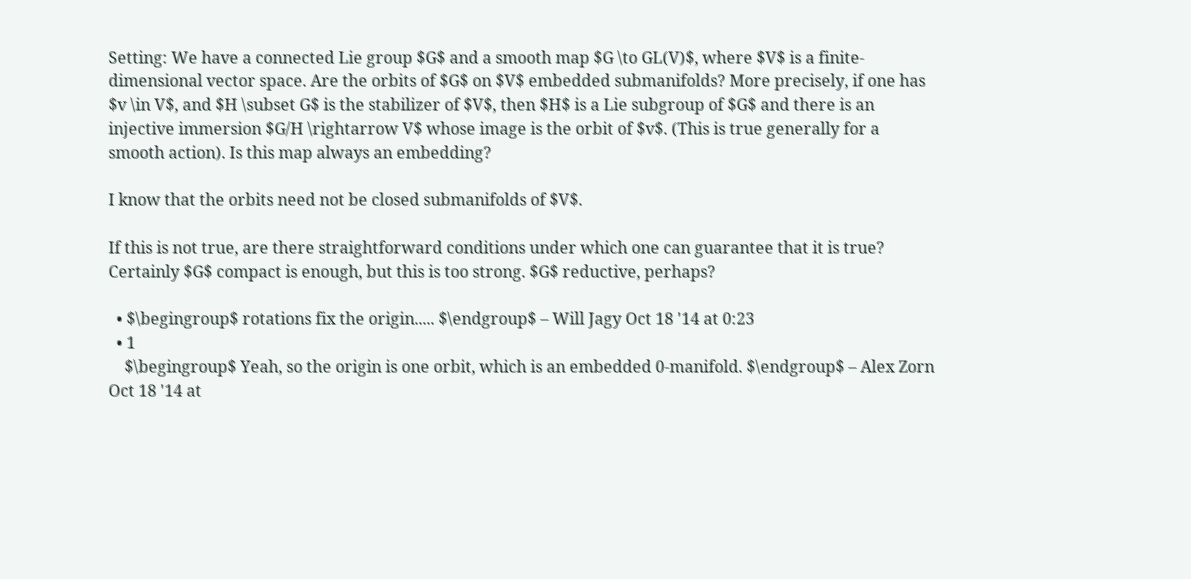Setting: We have a connected Lie group $G$ and a smooth map $G \to GL(V)$, where $V$ is a finite-dimensional vector space. Are the orbits of $G$ on $V$ embedded submanifolds? More precisely, if one has $v \in V$, and $H \subset G$ is the stabilizer of $V$, then $H$ is a Lie subgroup of $G$ and there is an injective immersion $G/H \rightarrow V$ whose image is the orbit of $v$. (This is true generally for a smooth action). Is this map always an embedding?

I know that the orbits need not be closed submanifolds of $V$.

If this is not true, are there straightforward conditions under which one can guarantee that it is true? Certainly $G$ compact is enough, but this is too strong. $G$ reductive, perhaps?

  • $\begingroup$ rotations fix the origin..... $\endgroup$ – Will Jagy Oct 18 '14 at 0:23
  • 1
    $\begingroup$ Yeah, so the origin is one orbit, which is an embedded 0-manifold. $\endgroup$ – Alex Zorn Oct 18 '14 at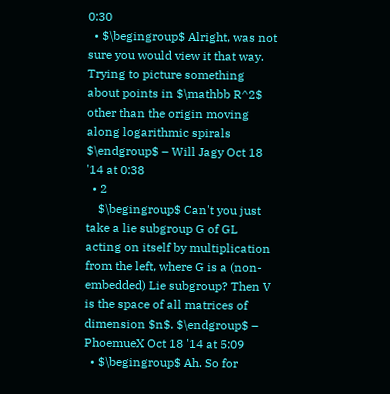0:30
  • $\begingroup$ Alright, was not sure you would view it that way. Trying to picture something about points in $\mathbb R^2$ other than the origin moving along logarithmic spirals $\endgroup$ – Will Jagy Oct 18 '14 at 0:38
  • 2
    $\begingroup$ Can't you just take a lie subgroup G of GL acting on itself by multiplication from the left, where G is a (non-embedded) Lie subgroup? Then V is the space of all matrices of dimension $n$. $\endgroup$ – PhoemueX Oct 18 '14 at 5:09
  • $\begingroup$ Ah. So for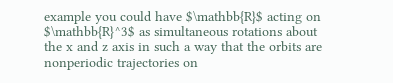example you could have $\mathbb{R}$ acting on $\mathbb{R}^3$ as simultaneous rotations about the x and z axis in such a way that the orbits are nonperiodic trajectories on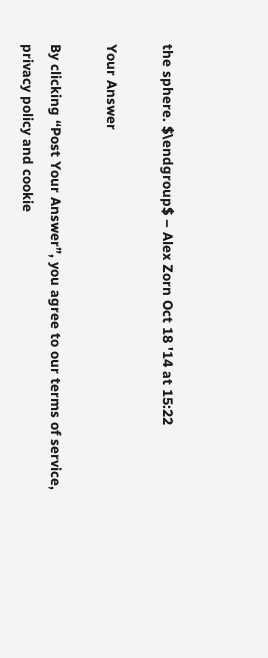the sphere. $\endgroup$ – Alex Zorn Oct 18 '14 at 15:22

Your Answer

By clicking “Post Your Answer”, you agree to our terms of service, privacy policy and cookie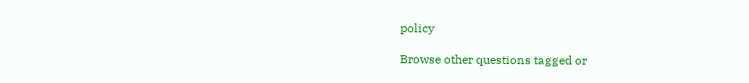policy

Browse other questions tagged or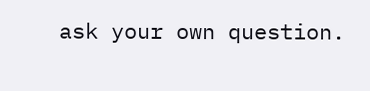ask your own question.